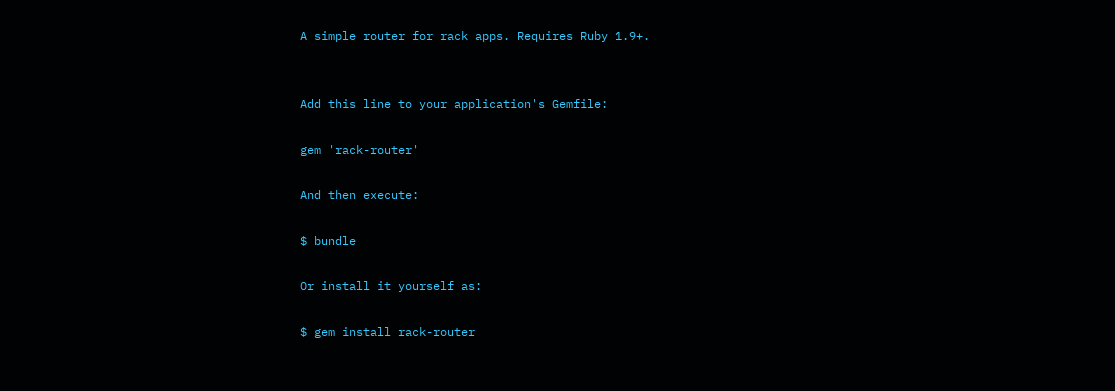A simple router for rack apps. Requires Ruby 1.9+.


Add this line to your application's Gemfile:

gem 'rack-router'

And then execute:

$ bundle

Or install it yourself as:

$ gem install rack-router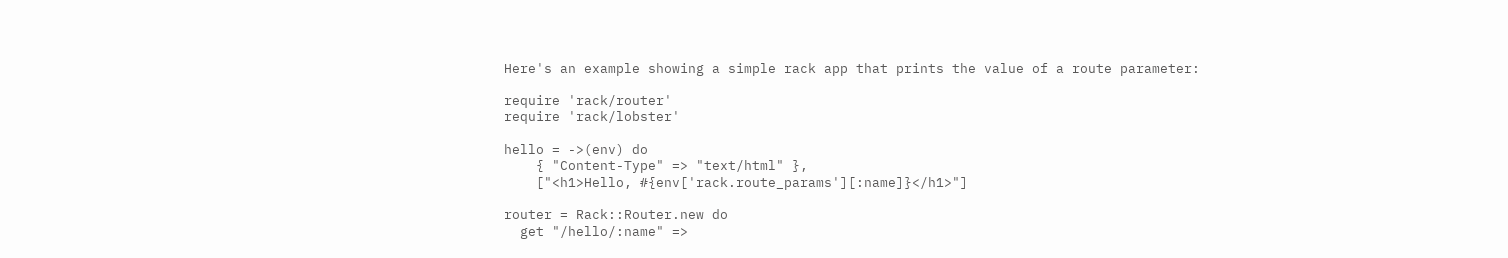Here's an example showing a simple rack app that prints the value of a route parameter:

require 'rack/router'
require 'rack/lobster'

hello = ->(env) do
    { "Content-Type" => "text/html" },
    ["<h1>Hello, #{env['rack.route_params'][:name]}</h1>"]

router = Rack::Router.new do
  get "/hello/:name" =>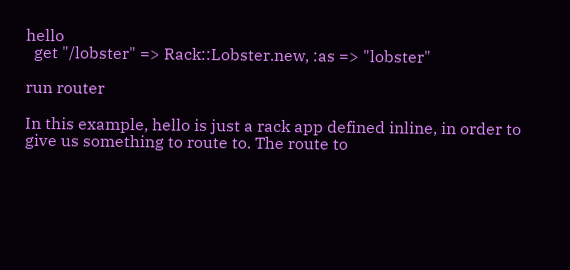hello
  get "/lobster" => Rack::Lobster.new, :as => "lobster"

run router

In this example, hello is just a rack app defined inline, in order to give us something to route to. The route to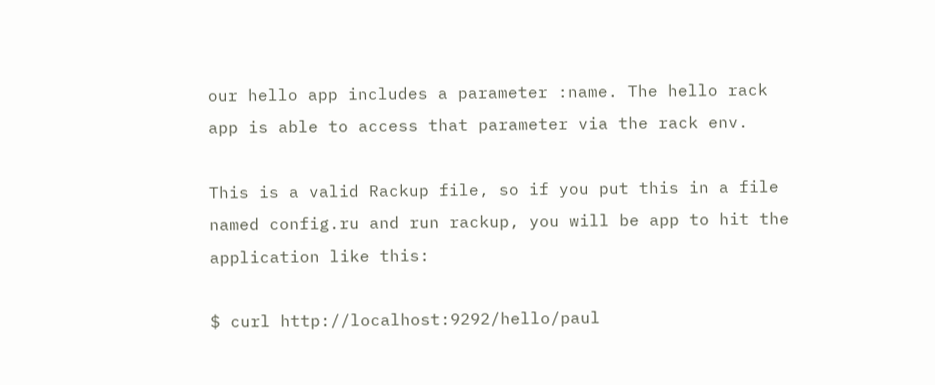our hello app includes a parameter :name. The hello rack app is able to access that parameter via the rack env.

This is a valid Rackup file, so if you put this in a file named config.ru and run rackup, you will be app to hit the application like this:

$ curl http://localhost:9292/hello/paul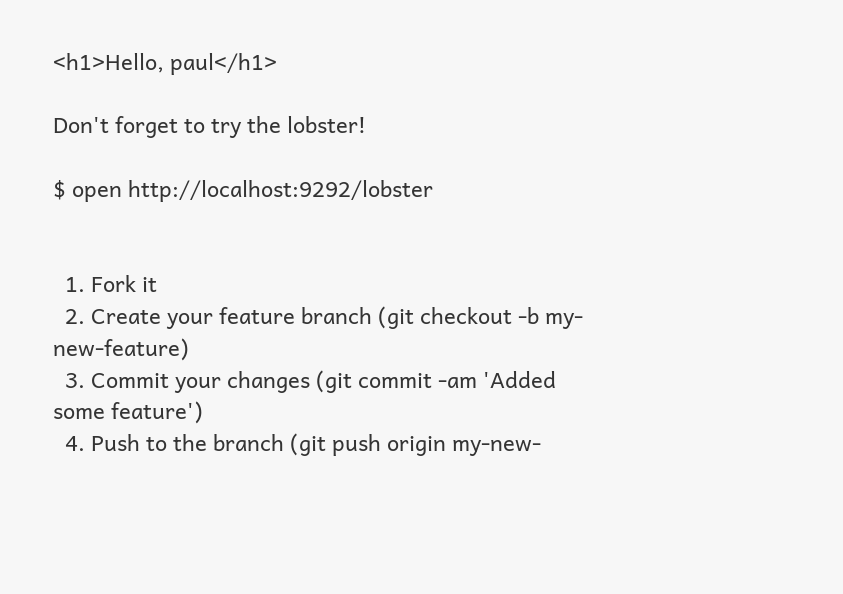<h1>Hello, paul</h1>

Don't forget to try the lobster!

$ open http://localhost:9292/lobster


  1. Fork it
  2. Create your feature branch (git checkout -b my-new-feature)
  3. Commit your changes (git commit -am 'Added some feature')
  4. Push to the branch (git push origin my-new-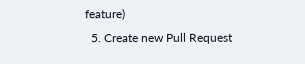feature)
  5. Create new Pull Request